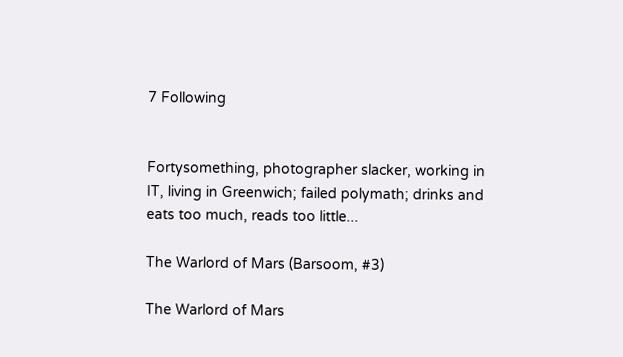7 Following


Fortysomething, photographer slacker, working in IT, living in Greenwich; failed polymath; drinks and eats too much, reads too little...

The Warlord of Mars (Barsoom, #3)

The Warlord of Mars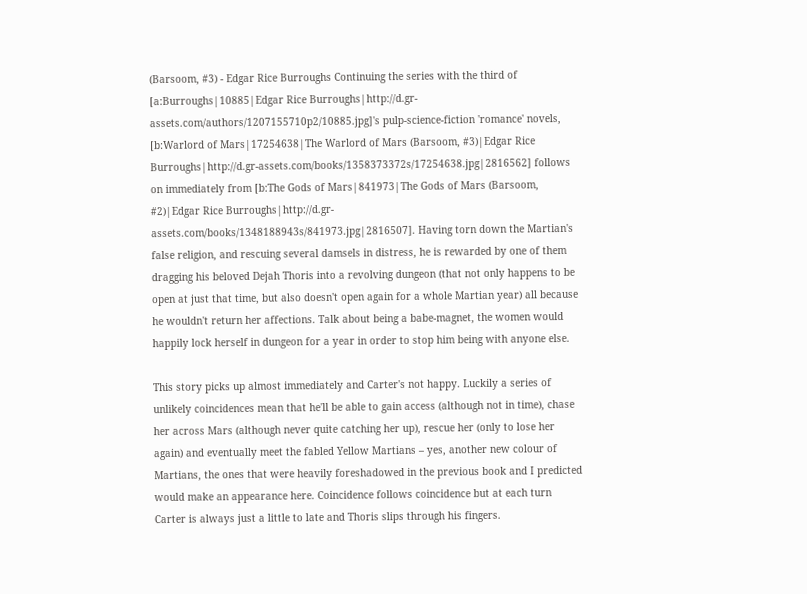(Barsoom, #3) - Edgar Rice Burroughs Continuing the series with the third of [a:Burroughs|10885|Edgar Rice Burroughs|http://d.gr-assets.com/authors/1207155710p2/10885.jpg]'s pulp-science-fiction 'romance' novels, [b:Warlord of Mars|17254638|The Warlord of Mars (Barsoom, #3)|Edgar Rice Burroughs|http://d.gr-assets.com/books/1358373372s/17254638.jpg|2816562] follows on immediately from [b:The Gods of Mars|841973|The Gods of Mars (Barsoom, #2)|Edgar Rice Burroughs|http://d.gr-assets.com/books/1348188943s/841973.jpg|2816507]. Having torn down the Martian's false religion, and rescuing several damsels in distress, he is rewarded by one of them dragging his beloved Dejah Thoris into a revolving dungeon (that not only happens to be open at just that time, but also doesn't open again for a whole Martian year) all because he wouldn't return her affections. Talk about being a babe-magnet, the women would happily lock herself in dungeon for a year in order to stop him being with anyone else.

This story picks up almost immediately and Carter's not happy. Luckily a series of unlikely coincidences mean that he'll be able to gain access (although not in time), chase her across Mars (although never quite catching her up), rescue her (only to lose her again) and eventually meet the fabled Yellow Martians – yes, another new colour of Martians, the ones that were heavily foreshadowed in the previous book and I predicted would make an appearance here. Coincidence follows coincidence but at each turn Carter is always just a little to late and Thoris slips through his fingers.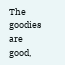The goodies are good,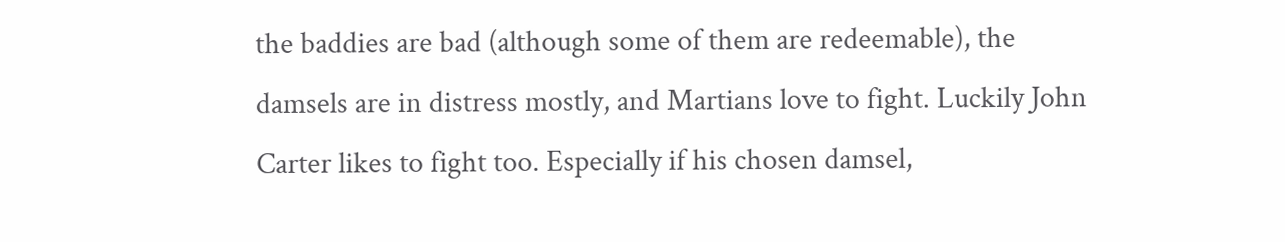the baddies are bad (although some of them are redeemable), the damsels are in distress mostly, and Martians love to fight. Luckily John Carter likes to fight too. Especially if his chosen damsel,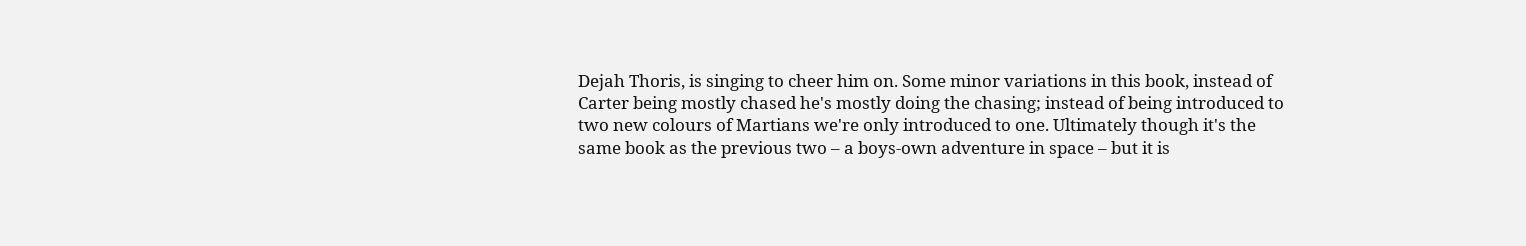Dejah Thoris, is singing to cheer him on. Some minor variations in this book, instead of Carter being mostly chased he's mostly doing the chasing; instead of being introduced to two new colours of Martians we're only introduced to one. Ultimately though it's the same book as the previous two – a boys-own adventure in space – but it is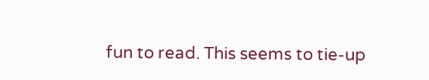fun to read. This seems to tie-up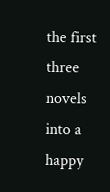the first three novels into a happy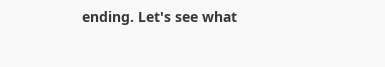ending. Let's see what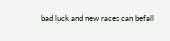bad luck and new races can befall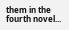them in the fourth novel...